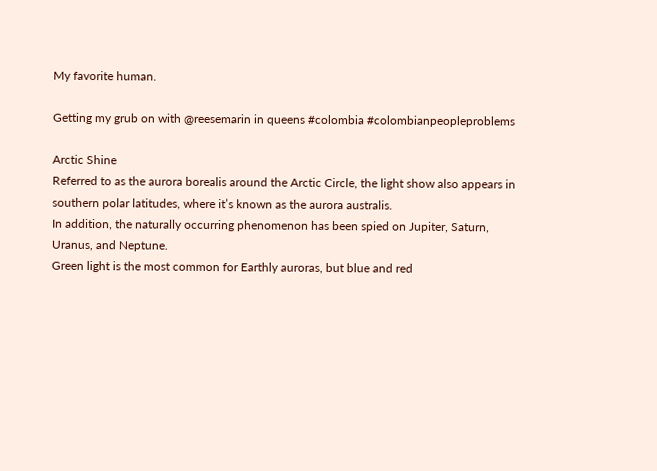My favorite human.

Getting my grub on with @reesemarin in queens #colombia #colombianpeopleproblems

Arctic Shine
Referred to as the aurora borealis around the Arctic Circle, the light show also appears in southern polar latitudes, where it’s known as the aurora australis.
In addition, the naturally occurring phenomenon has been spied on Jupiter, Saturn, Uranus, and Neptune.
Green light is the most common for Earthly auroras, but blue and red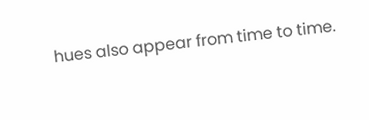hues also appear from time to time.